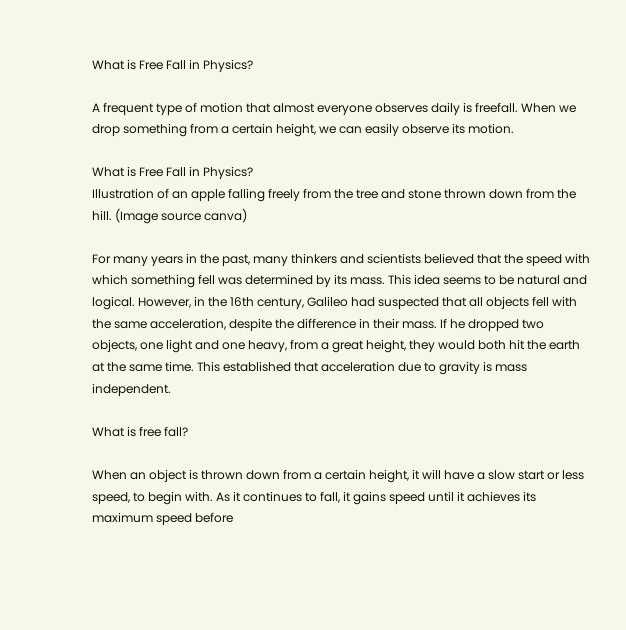What is Free Fall in Physics?

A frequent type of motion that almost everyone observes daily is freefall. When we drop something from a certain height, we can easily observe its motion.

What is Free Fall in Physics?
Illustration of an apple falling freely from the tree and stone thrown down from the hill. (Image source canva)

For many years in the past, many thinkers and scientists believed that the speed with which something fell was determined by its mass. This idea seems to be natural and logical. However, in the 16th century, Galileo had suspected that all objects fell with the same acceleration, despite the difference in their mass. If he dropped two objects, one light and one heavy, from a great height, they would both hit the earth at the same time. This established that acceleration due to gravity is mass independent.

What is free fall?

When an object is thrown down from a certain height, it will have a slow start or less speed, to begin with. As it continues to fall, it gains speed until it achieves its maximum speed before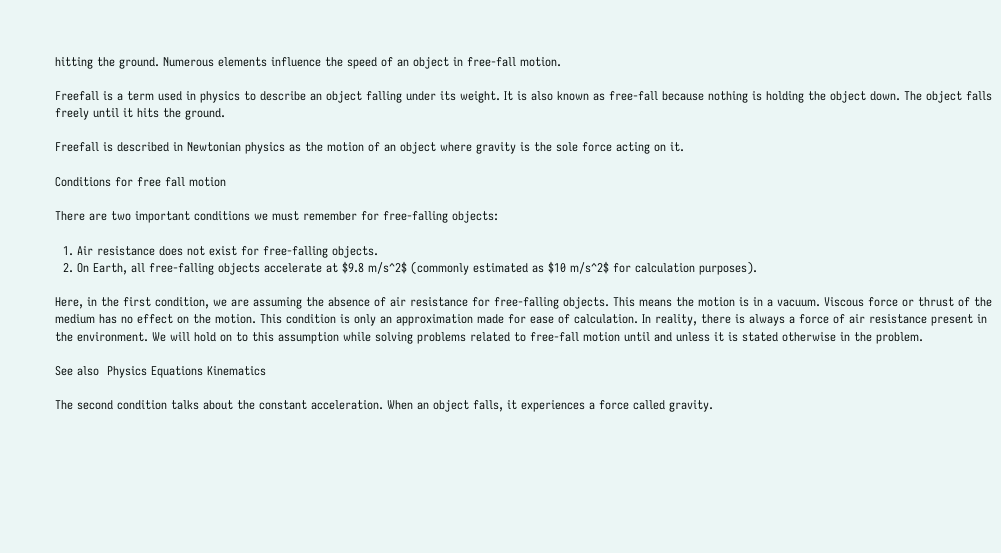hitting the ground. Numerous elements influence the speed of an object in free-fall motion.

Freefall is a term used in physics to describe an object falling under its weight. It is also known as free-fall because nothing is holding the object down. The object falls freely until it hits the ground.

Freefall is described in Newtonian physics as the motion of an object where gravity is the sole force acting on it.

Conditions for free fall motion

There are two important conditions we must remember for free-falling objects:

  1. Air resistance does not exist for free-falling objects.
  2. On Earth, all free-falling objects accelerate at $9.8 m/s^2$ (commonly estimated as $10 m/s^2$ for calculation purposes).

Here, in the first condition, we are assuming the absence of air resistance for free-falling objects. This means the motion is in a vacuum. Viscous force or thrust of the medium has no effect on the motion. This condition is only an approximation made for ease of calculation. In reality, there is always a force of air resistance present in the environment. We will hold on to this assumption while solving problems related to free-fall motion until and unless it is stated otherwise in the problem.

See also  Physics Equations Kinematics

The second condition talks about the constant acceleration. When an object falls, it experiences a force called gravity.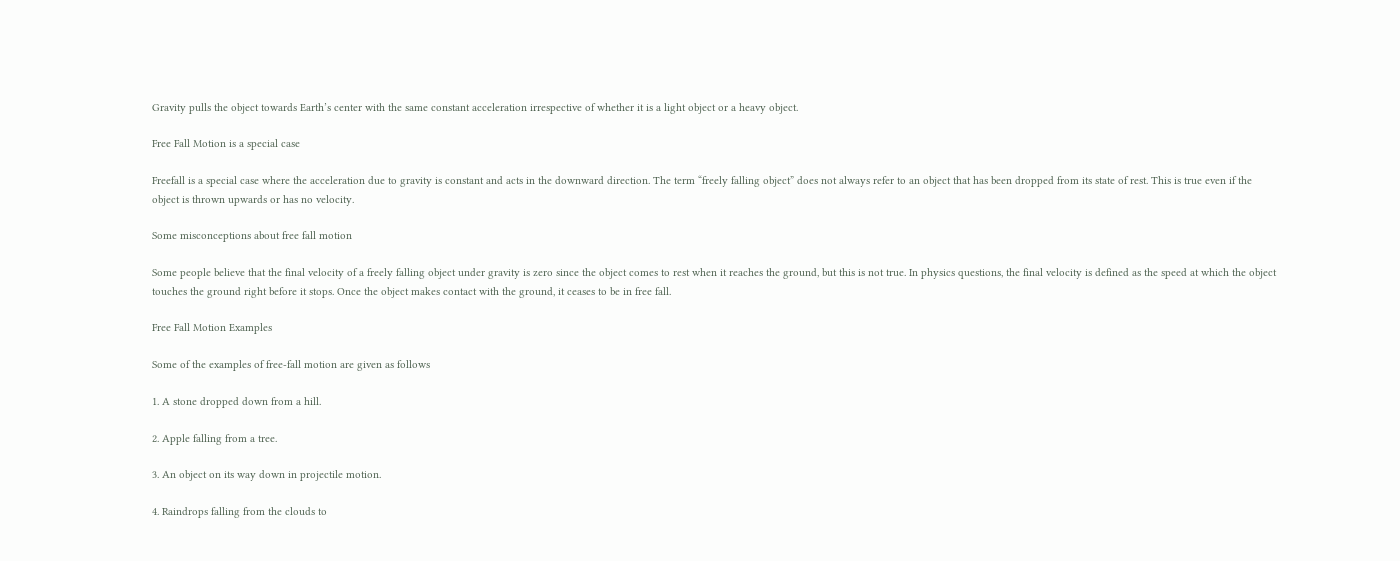Gravity pulls the object towards Earth’s center with the same constant acceleration irrespective of whether it is a light object or a heavy object.

Free Fall Motion is a special case

Freefall is a special case where the acceleration due to gravity is constant and acts in the downward direction. The term “freely falling object” does not always refer to an object that has been dropped from its state of rest. This is true even if the object is thrown upwards or has no velocity.

Some misconceptions about free fall motion

Some people believe that the final velocity of a freely falling object under gravity is zero since the object comes to rest when it reaches the ground, but this is not true. In physics questions, the final velocity is defined as the speed at which the object touches the ground right before it stops. Once the object makes contact with the ground, it ceases to be in free fall.

Free Fall Motion Examples

Some of the examples of free-fall motion are given as follows

1. A stone dropped down from a hill.

2. Apple falling from a tree.

3. An object on its way down in projectile motion.

4. Raindrops falling from the clouds to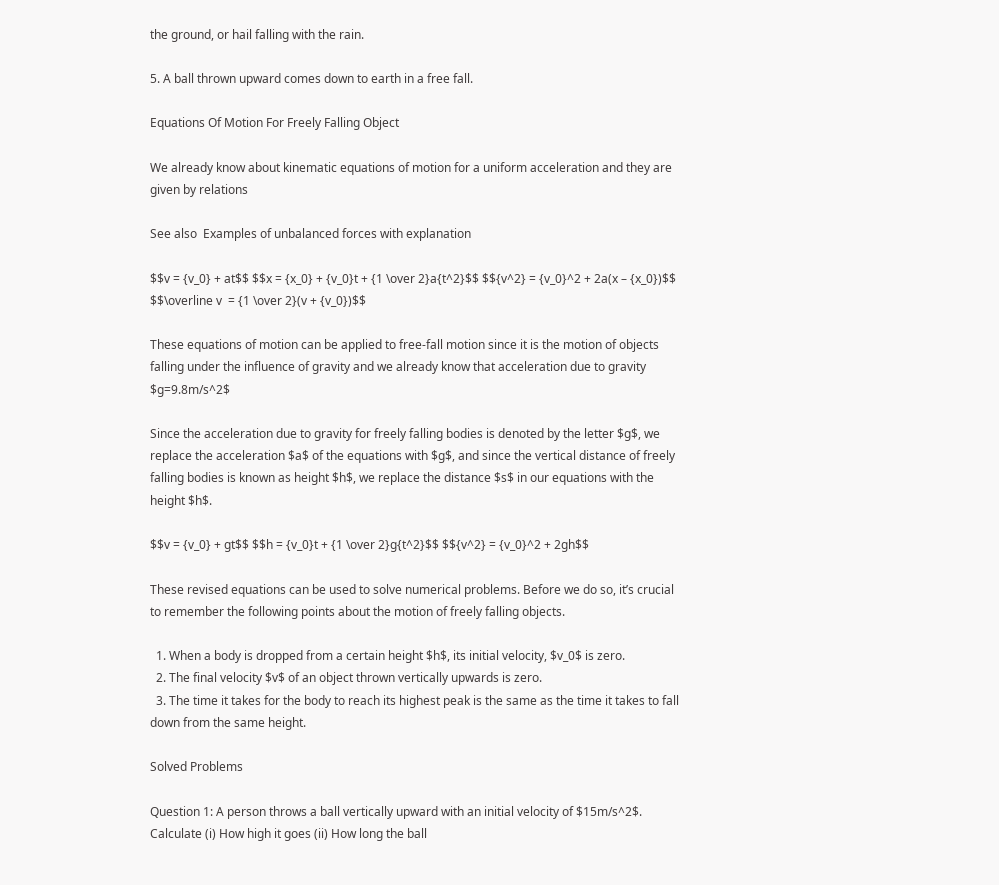the ground, or hail falling with the rain.

5. A ball thrown upward comes down to earth in a free fall.

Equations Of Motion For Freely Falling Object

We already know about kinematic equations of motion for a uniform acceleration and they are given by relations

See also  Examples of unbalanced forces with explanation

$$v = {v_0} + at$$ $$x = {x_0} + {v_0}t + {1 \over 2}a{t^2}$$ $${v^2} = {v_0}^2 + 2a(x – {x_0})$$ $$\overline v  = {1 \over 2}(v + {v_0})$$

These equations of motion can be applied to free-fall motion since it is the motion of objects falling under the influence of gravity and we already know that acceleration due to gravity $g=9.8m/s^2$

Since the acceleration due to gravity for freely falling bodies is denoted by the letter $g$, we replace the acceleration $a$ of the equations with $g$, and since the vertical distance of freely falling bodies is known as height $h$, we replace the distance $s$ in our equations with the height $h$.

$$v = {v_0} + gt$$ $$h = {v_0}t + {1 \over 2}g{t^2}$$ $${v^2} = {v_0}^2 + 2gh$$

These revised equations can be used to solve numerical problems. Before we do so, it’s crucial to remember the following points about the motion of freely falling objects.

  1. When a body is dropped from a certain height $h$, its initial velocity, $v_0$ is zero.
  2. The final velocity $v$ of an object thrown vertically upwards is zero.
  3. The time it takes for the body to reach its highest peak is the same as the time it takes to fall down from the same height.

Solved Problems

Question 1: A person throws a ball vertically upward with an initial velocity of $15m/s^2$. Calculate (i) How high it goes (ii) How long the ball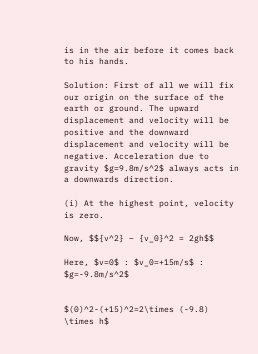is in the air before it comes back to his hands.

Solution: First of all we will fix our origin on the surface of the earth or ground. The upward displacement and velocity will be positive and the downward displacement and velocity will be negative. Acceleration due to gravity $g=9.8m/s^2$ always acts in a downwards direction.

(i) At the highest point, velocity is zero.

Now, $${v^2} – {v_0}^2 = 2gh$$

Here, $v=0$ : $v_0=+15m/s$ : $g=-9.8m/s^2$


$(0)^2-(+15)^2=2\times (-9.8) \times h$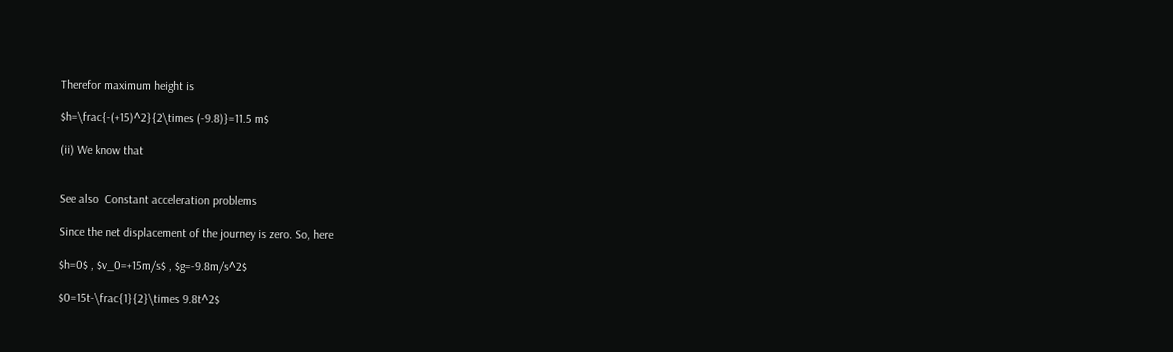Therefor maximum height is

$h=\frac{-(+15)^2}{2\times (-9.8)}=11.5 m$

(ii) We know that


See also  Constant acceleration problems

Since the net displacement of the journey is zero. So, here

$h=0$ , $v_0=+15m/s$ , $g=-9.8m/s^2$

$0=15t-\frac{1}{2}\times 9.8t^2$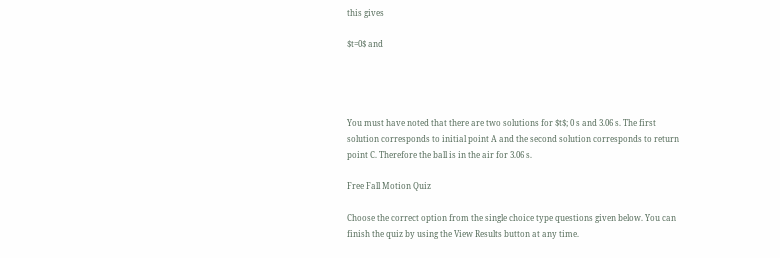this gives

$t=0$ and




You must have noted that there are two solutions for $t$; 0 s and 3.06 s. The first solution corresponds to initial point A and the second solution corresponds to return point C. Therefore the ball is in the air for 3.06 s.

Free Fall Motion Quiz

Choose the correct option from the single choice type questions given below. You can finish the quiz by using the View Results button at any time.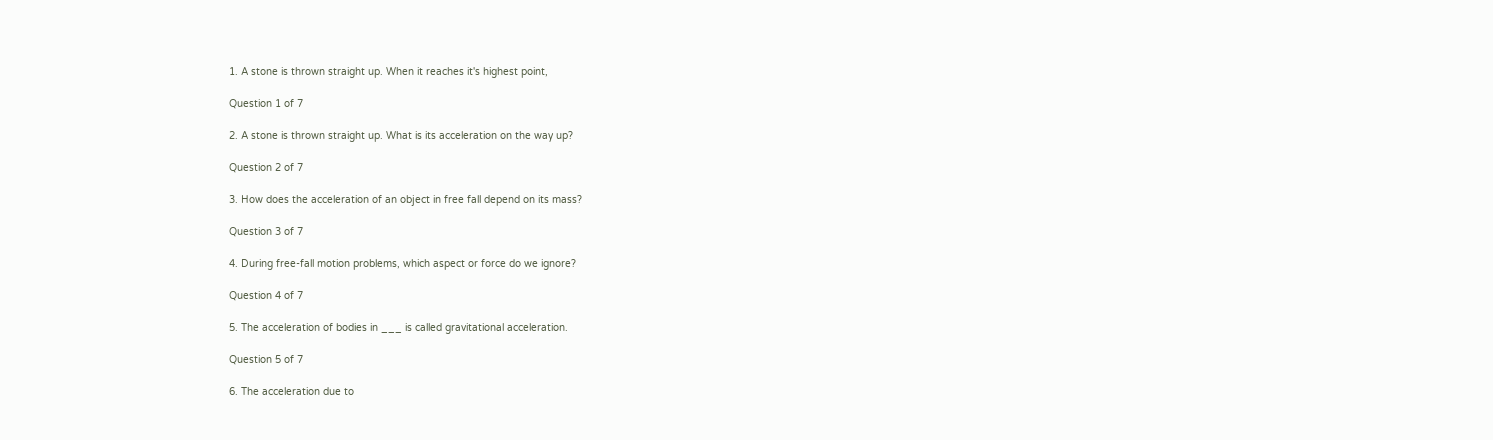1. A stone is thrown straight up. When it reaches it's highest point,

Question 1 of 7

2. A stone is thrown straight up. What is its acceleration on the way up?

Question 2 of 7

3. How does the acceleration of an object in free fall depend on its mass?

Question 3 of 7

4. During free-fall motion problems, which aspect or force do we ignore?

Question 4 of 7

5. The acceleration of bodies in ___ is called gravitational acceleration.

Question 5 of 7

6. The acceleration due to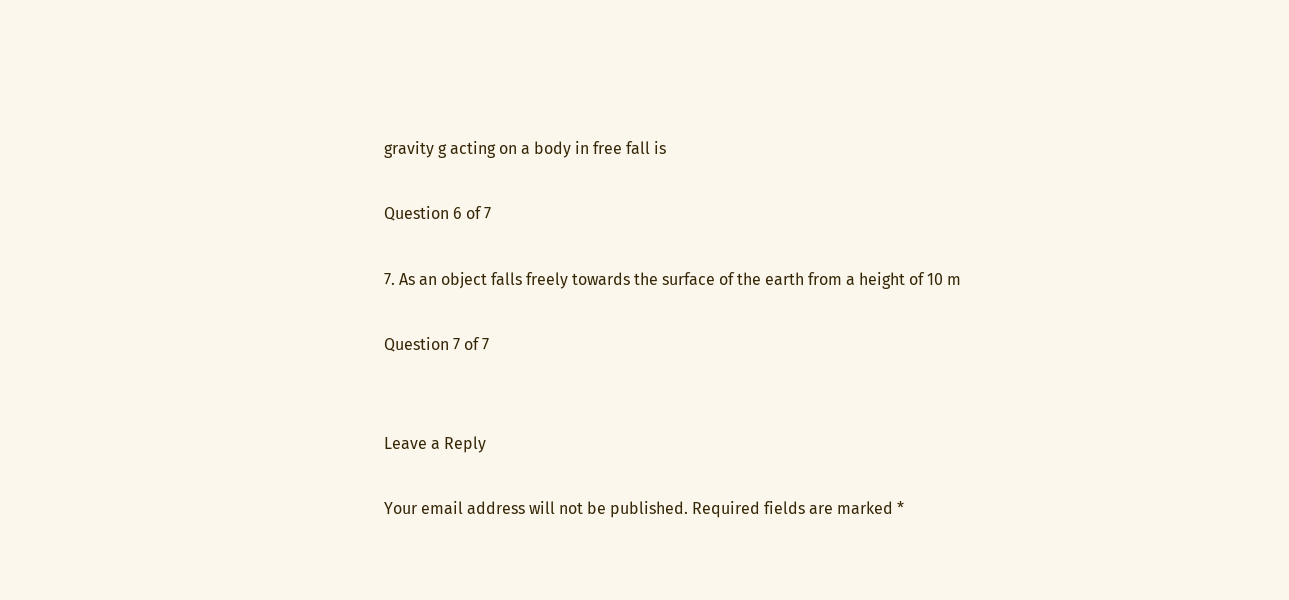gravity g acting on a body in free fall is

Question 6 of 7

7. As an object falls freely towards the surface of the earth from a height of 10 m

Question 7 of 7


Leave a Reply

Your email address will not be published. Required fields are marked *